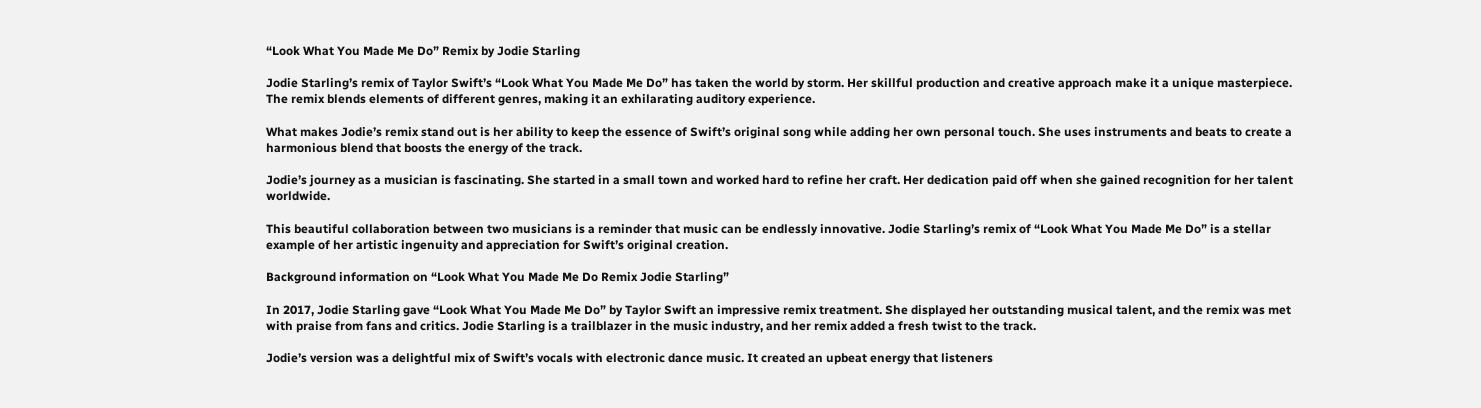“Look What You Made Me Do” Remix by Jodie Starling

Jodie Starling’s remix of Taylor Swift’s “Look What You Made Me Do” has taken the world by storm. Her skillful production and creative approach make it a unique masterpiece. The remix blends elements of different genres, making it an exhilarating auditory experience.

What makes Jodie’s remix stand out is her ability to keep the essence of Swift’s original song while adding her own personal touch. She uses instruments and beats to create a harmonious blend that boosts the energy of the track.

Jodie’s journey as a musician is fascinating. She started in a small town and worked hard to refine her craft. Her dedication paid off when she gained recognition for her talent worldwide.

This beautiful collaboration between two musicians is a reminder that music can be endlessly innovative. Jodie Starling’s remix of “Look What You Made Me Do” is a stellar example of her artistic ingenuity and appreciation for Swift’s original creation.

Background information on “Look What You Made Me Do Remix Jodie Starling”

In 2017, Jodie Starling gave “Look What You Made Me Do” by Taylor Swift an impressive remix treatment. She displayed her outstanding musical talent, and the remix was met with praise from fans and critics. Jodie Starling is a trailblazer in the music industry, and her remix added a fresh twist to the track.

Jodie’s version was a delightful mix of Swift’s vocals with electronic dance music. It created an upbeat energy that listeners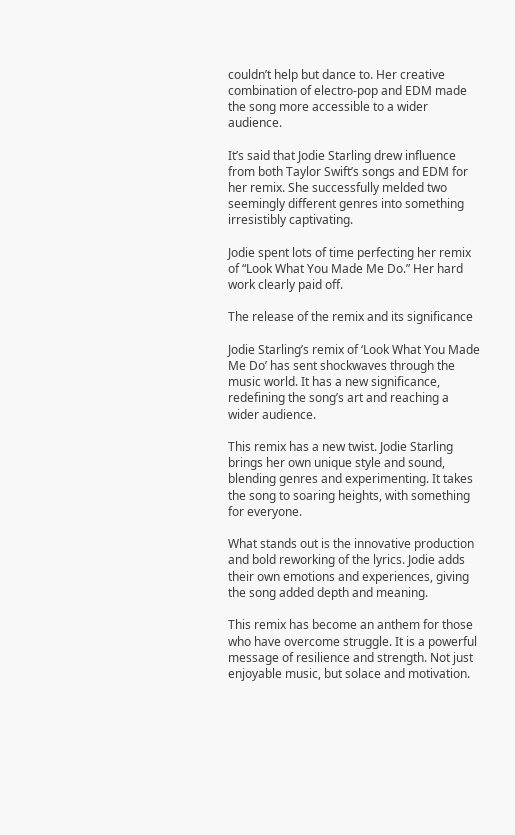couldn’t help but dance to. Her creative combination of electro-pop and EDM made the song more accessible to a wider audience.

It’s said that Jodie Starling drew influence from both Taylor Swift’s songs and EDM for her remix. She successfully melded two seemingly different genres into something irresistibly captivating.

Jodie spent lots of time perfecting her remix of “Look What You Made Me Do.” Her hard work clearly paid off.

The release of the remix and its significance

Jodie Starling’s remix of ‘Look What You Made Me Do’ has sent shockwaves through the music world. It has a new significance, redefining the song’s art and reaching a wider audience.

This remix has a new twist. Jodie Starling brings her own unique style and sound, blending genres and experimenting. It takes the song to soaring heights, with something for everyone.

What stands out is the innovative production and bold reworking of the lyrics. Jodie adds their own emotions and experiences, giving the song added depth and meaning.

This remix has become an anthem for those who have overcome struggle. It is a powerful message of resilience and strength. Not just enjoyable music, but solace and motivation.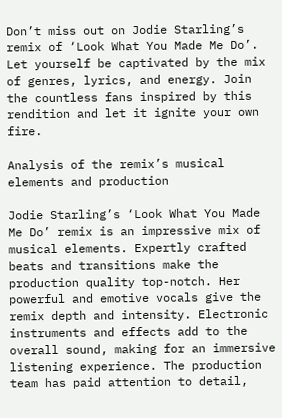Don’t miss out on Jodie Starling’s remix of ‘Look What You Made Me Do’. Let yourself be captivated by the mix of genres, lyrics, and energy. Join the countless fans inspired by this rendition and let it ignite your own fire.

Analysis of the remix’s musical elements and production

Jodie Starling’s ‘Look What You Made Me Do’ remix is an impressive mix of musical elements. Expertly crafted beats and transitions make the production quality top-notch. Her powerful and emotive vocals give the remix depth and intensity. Electronic instruments and effects add to the overall sound, making for an immersive listening experience. The production team has paid attention to detail,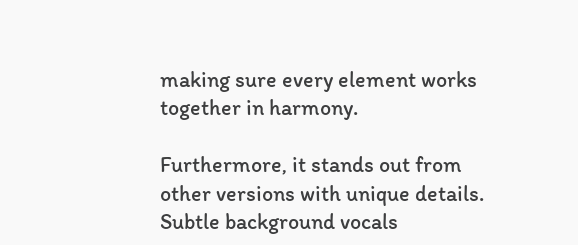making sure every element works together in harmony.

Furthermore, it stands out from other versions with unique details. Subtle background vocals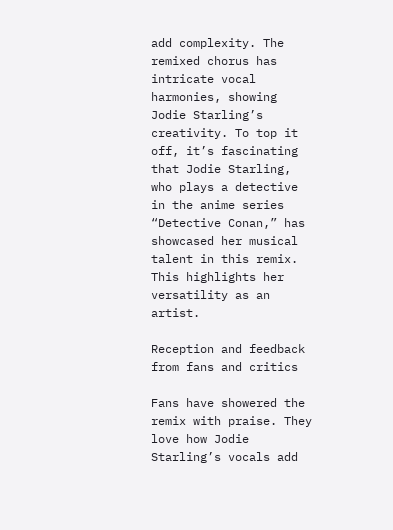add complexity. The remixed chorus has intricate vocal harmonies, showing Jodie Starling’s creativity. To top it off, it’s fascinating that Jodie Starling, who plays a detective in the anime series “Detective Conan,” has showcased her musical talent in this remix. This highlights her versatility as an artist.

Reception and feedback from fans and critics

Fans have showered the remix with praise. They love how Jodie Starling’s vocals add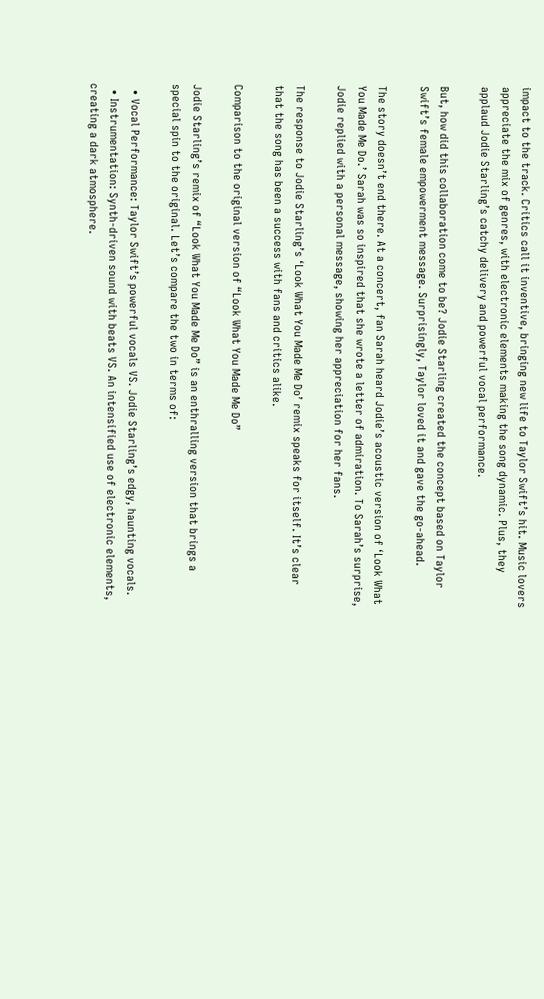impact to the track. Critics call it inventive, bringing new life to Taylor Swift’s hit. Music lovers appreciate the mix of genres, with electronic elements making the song dynamic. Plus, they applaud Jodie Starling’s catchy delivery and powerful vocal performance.

But, how did this collaboration come to be? Jodie Starling created the concept based on Taylor Swift’s female empowerment message. Surprisingly, Taylor loved it and gave the go-ahead.

The story doesn’t end there. At a concert, fan Sarah heard Jodie’s acoustic version of ‘Look What You Made Me Do.’ Sarah was so inspired that she wrote a letter of admiration. To Sarah’s surprise, Jodie replied with a personal message, showing her appreciation for her fans.

The response to Jodie Starling’s ‘Look What You Made Me Do’ remix speaks for itself. It’s clear that the song has been a success with fans and critics alike.

Comparison to the original version of “Look What You Made Me Do”

Jodie Starling’s remix of “Look What You Made Me Do” is an enthralling version that brings a special spin to the original. Let’s compare the two in terms of:

  • Vocal Performance: Taylor Swift’s powerful vocals VS. Jodie Starling’s edgy, haunting vocals.
  • Instrumentation: Synth-driven sound with beats VS. An intensified use of electronic elements, creating a dark atmosphere.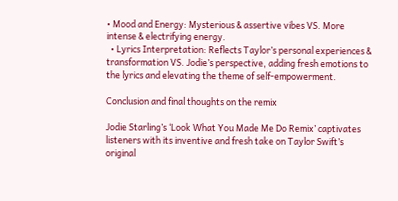• Mood and Energy: Mysterious & assertive vibes VS. More intense & electrifying energy.
  • Lyrics Interpretation: Reflects Taylor’s personal experiences & transformation VS. Jodie’s perspective, adding fresh emotions to the lyrics and elevating the theme of self-empowerment.

Conclusion and final thoughts on the remix

Jodie Starling’s ‘Look What You Made Me Do Remix’ captivates listeners with its inventive and fresh take on Taylor Swift’s original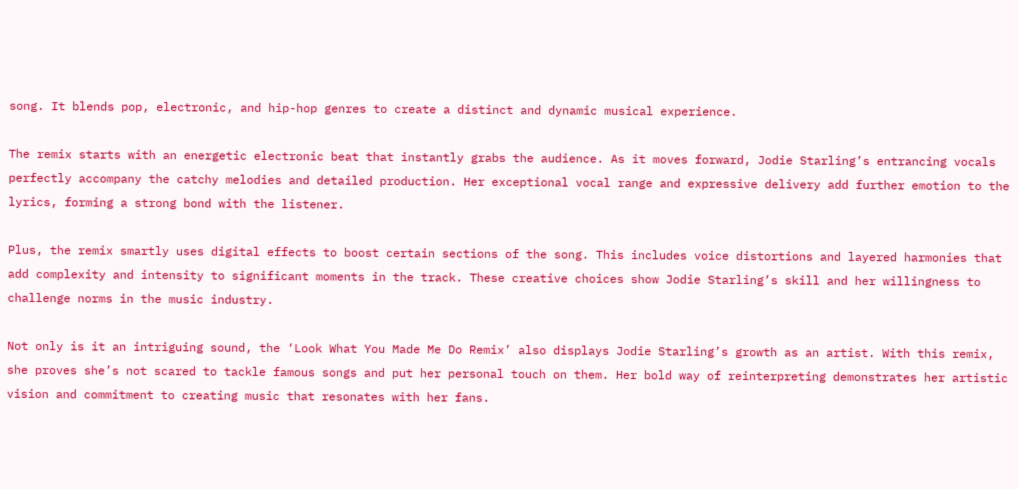song. It blends pop, electronic, and hip-hop genres to create a distinct and dynamic musical experience.

The remix starts with an energetic electronic beat that instantly grabs the audience. As it moves forward, Jodie Starling’s entrancing vocals perfectly accompany the catchy melodies and detailed production. Her exceptional vocal range and expressive delivery add further emotion to the lyrics, forming a strong bond with the listener.

Plus, the remix smartly uses digital effects to boost certain sections of the song. This includes voice distortions and layered harmonies that add complexity and intensity to significant moments in the track. These creative choices show Jodie Starling’s skill and her willingness to challenge norms in the music industry.

Not only is it an intriguing sound, the ‘Look What You Made Me Do Remix’ also displays Jodie Starling’s growth as an artist. With this remix, she proves she’s not scared to tackle famous songs and put her personal touch on them. Her bold way of reinterpreting demonstrates her artistic vision and commitment to creating music that resonates with her fans.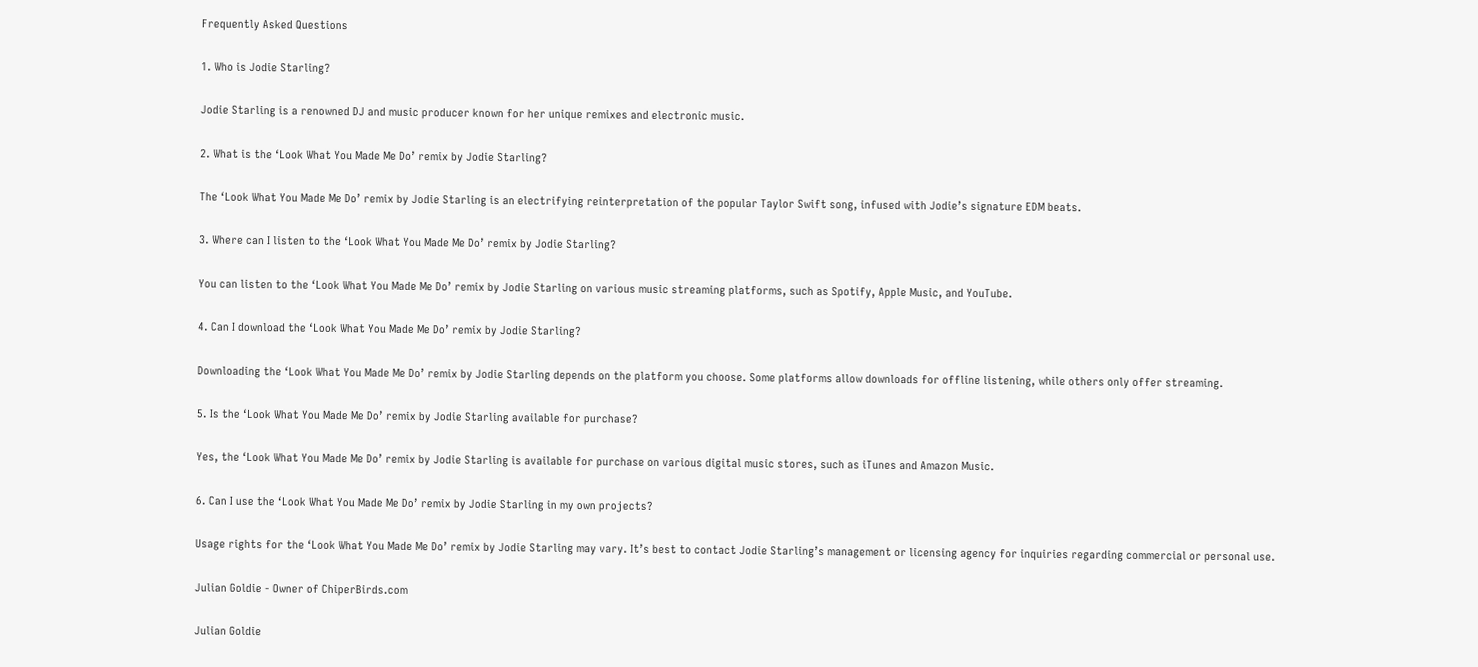Frequently Asked Questions

1. Who is Jodie Starling?

Jodie Starling is a renowned DJ and music producer known for her unique remixes and electronic music.

2. What is the ‘Look What You Made Me Do’ remix by Jodie Starling?

The ‘Look What You Made Me Do’ remix by Jodie Starling is an electrifying reinterpretation of the popular Taylor Swift song, infused with Jodie’s signature EDM beats.

3. Where can I listen to the ‘Look What You Made Me Do’ remix by Jodie Starling?

You can listen to the ‘Look What You Made Me Do’ remix by Jodie Starling on various music streaming platforms, such as Spotify, Apple Music, and YouTube.

4. Can I download the ‘Look What You Made Me Do’ remix by Jodie Starling?

Downloading the ‘Look What You Made Me Do’ remix by Jodie Starling depends on the platform you choose. Some platforms allow downloads for offline listening, while others only offer streaming.

5. Is the ‘Look What You Made Me Do’ remix by Jodie Starling available for purchase?

Yes, the ‘Look What You Made Me Do’ remix by Jodie Starling is available for purchase on various digital music stores, such as iTunes and Amazon Music.

6. Can I use the ‘Look What You Made Me Do’ remix by Jodie Starling in my own projects?

Usage rights for the ‘Look What You Made Me Do’ remix by Jodie Starling may vary. It’s best to contact Jodie Starling’s management or licensing agency for inquiries regarding commercial or personal use.

Julian Goldie - Owner of ChiperBirds.com

Julian Goldie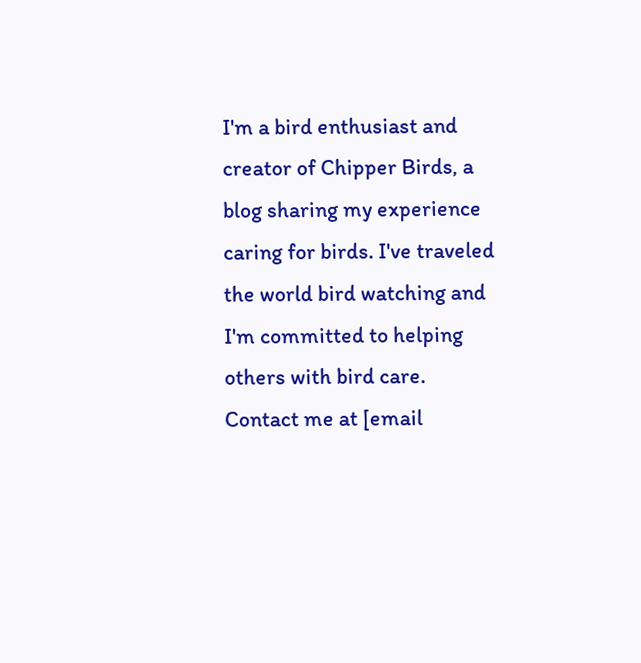I'm a bird enthusiast and creator of Chipper Birds, a blog sharing my experience caring for birds. I've traveled the world bird watching and I'm committed to helping others with bird care. Contact me at [email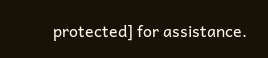protected] for assistance.